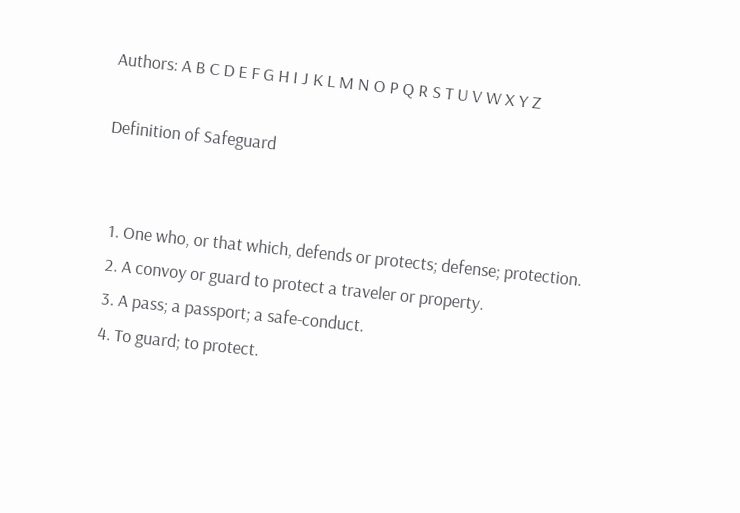Authors: A B C D E F G H I J K L M N O P Q R S T U V W X Y Z

Definition of Safeguard


  1. One who, or that which, defends or protects; defense; protection.
  2. A convoy or guard to protect a traveler or property.
  3. A pass; a passport; a safe-conduct.
  4. To guard; to protect.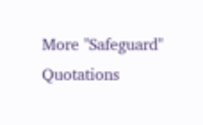More "Safeguard" Quotations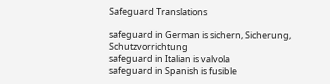Safeguard Translations

safeguard in German is sichern, Sicherung, Schutzvorrichtung
safeguard in Italian is valvola
safeguard in Spanish is fusible